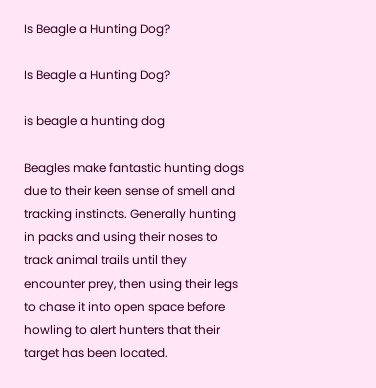Is Beagle a Hunting Dog?

Is Beagle a Hunting Dog?

is beagle a hunting dog

Beagles make fantastic hunting dogs due to their keen sense of smell and tracking instincts. Generally hunting in packs and using their noses to track animal trails until they encounter prey, then using their legs to chase it into open space before howling to alert hunters that their target has been located.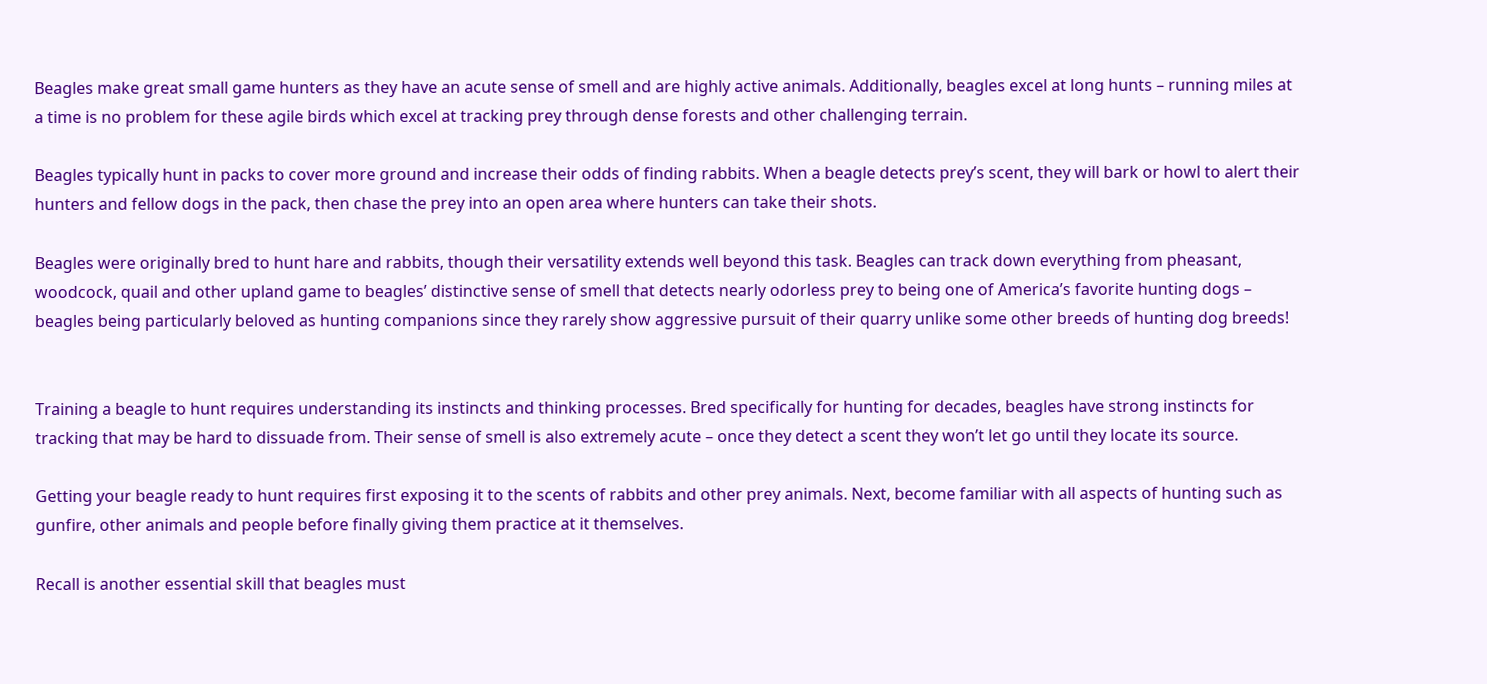Beagles make great small game hunters as they have an acute sense of smell and are highly active animals. Additionally, beagles excel at long hunts – running miles at a time is no problem for these agile birds which excel at tracking prey through dense forests and other challenging terrain.

Beagles typically hunt in packs to cover more ground and increase their odds of finding rabbits. When a beagle detects prey’s scent, they will bark or howl to alert their hunters and fellow dogs in the pack, then chase the prey into an open area where hunters can take their shots.

Beagles were originally bred to hunt hare and rabbits, though their versatility extends well beyond this task. Beagles can track down everything from pheasant, woodcock, quail and other upland game to beagles’ distinctive sense of smell that detects nearly odorless prey to being one of America’s favorite hunting dogs – beagles being particularly beloved as hunting companions since they rarely show aggressive pursuit of their quarry unlike some other breeds of hunting dog breeds!


Training a beagle to hunt requires understanding its instincts and thinking processes. Bred specifically for hunting for decades, beagles have strong instincts for tracking that may be hard to dissuade from. Their sense of smell is also extremely acute – once they detect a scent they won’t let go until they locate its source.

Getting your beagle ready to hunt requires first exposing it to the scents of rabbits and other prey animals. Next, become familiar with all aspects of hunting such as gunfire, other animals and people before finally giving them practice at it themselves.

Recall is another essential skill that beagles must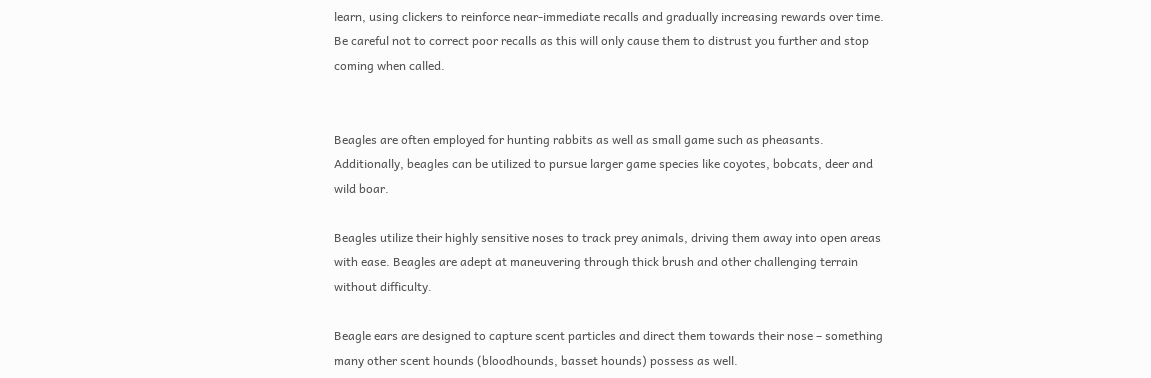learn, using clickers to reinforce near-immediate recalls and gradually increasing rewards over time. Be careful not to correct poor recalls as this will only cause them to distrust you further and stop coming when called.


Beagles are often employed for hunting rabbits as well as small game such as pheasants. Additionally, beagles can be utilized to pursue larger game species like coyotes, bobcats, deer and wild boar.

Beagles utilize their highly sensitive noses to track prey animals, driving them away into open areas with ease. Beagles are adept at maneuvering through thick brush and other challenging terrain without difficulty.

Beagle ears are designed to capture scent particles and direct them towards their nose – something many other scent hounds (bloodhounds, basset hounds) possess as well.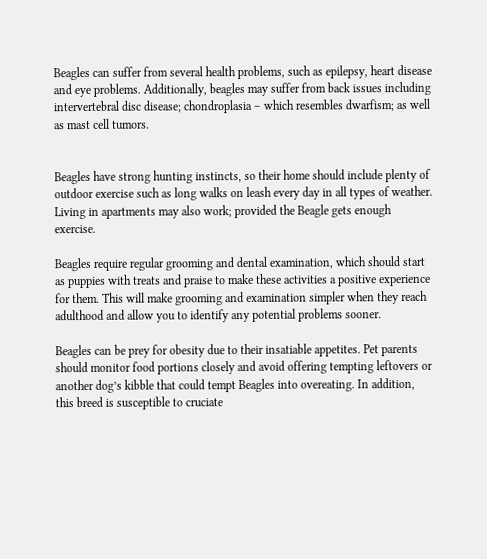Beagles can suffer from several health problems, such as epilepsy, heart disease and eye problems. Additionally, beagles may suffer from back issues including intervertebral disc disease; chondroplasia – which resembles dwarfism; as well as mast cell tumors.


Beagles have strong hunting instincts, so their home should include plenty of outdoor exercise such as long walks on leash every day in all types of weather. Living in apartments may also work; provided the Beagle gets enough exercise.

Beagles require regular grooming and dental examination, which should start as puppies with treats and praise to make these activities a positive experience for them. This will make grooming and examination simpler when they reach adulthood and allow you to identify any potential problems sooner.

Beagles can be prey for obesity due to their insatiable appetites. Pet parents should monitor food portions closely and avoid offering tempting leftovers or another dog’s kibble that could tempt Beagles into overeating. In addition, this breed is susceptible to cruciate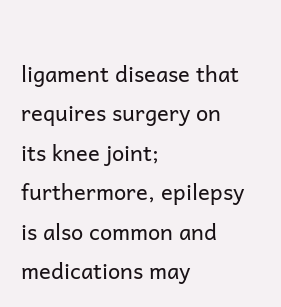ligament disease that requires surgery on its knee joint; furthermore, epilepsy is also common and medications may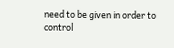need to be given in order to control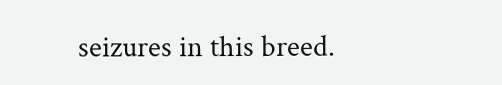seizures in this breed.